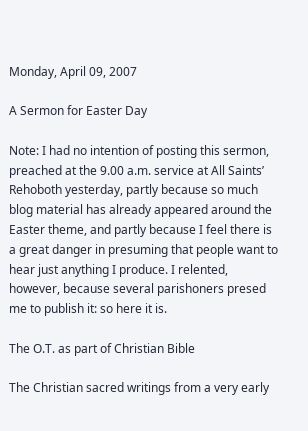Monday, April 09, 2007

A Sermon for Easter Day

Note: I had no intention of posting this sermon, preached at the 9.00 a.m. service at All Saints’ Rehoboth yesterday, partly because so much blog material has already appeared around the Easter theme, and partly because I feel there is a great danger in presuming that people want to hear just anything I produce. I relented, however, because several parishoners presed me to publish it: so here it is.

The O.T. as part of Christian Bible

The Christian sacred writings from a very early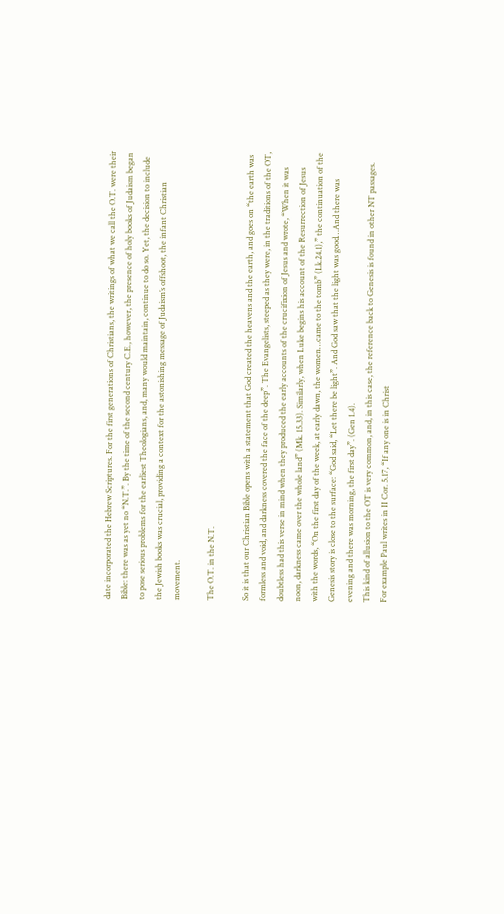date incorporated the Hebrew Scriptures. For the first generations of Christians, the writings of what we call the O.T. were their Bible: there was as yet no “N.T.”. By the time of the second century C.E., however, the presence of holy books of Judaism began to pose serious problems for the earliest Theologians, and, many would maintain, continue to do so. Yet, the decision to include the Jewish books was crucial, providing a context for the astonishing message of Judaism’s offshoot, the infant Christian movement.

The O.T. in the N.T.

So it is that our Christian Bible opens with a statement that God created the heavens and the earth, and goes on “the earth was formless and void, and darkness covered the face of the deep”. The Evangelists, steeped as they were, in the traditions of the OT, doubtless had this verse in mind when they produced the early accounts of the crucifixion of Jesus and wrote, “When it was noon, darkness came over the whole land” (Mk. 15.33). Similarly, when Luke begins his account of the Resurrection of Jesus with the words, “On the first day of the week, at early dawn, the women…came to the tomb” (Lk.24.1),” the continuation of the Genesis story is close to the surface: “God said, “Let there be light”. And God saw that the light was good…And there was evening and there was morning, the first day”. (Gen 1.4).
This kind of allusion to the OT is very common, and, in this case, the reference back to Genesis is found in other NT passages. For example Paul writes in II Cor. 5.17, “If any one is in Christ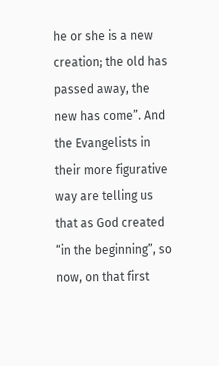he or she is a new creation; the old has passed away, the new has come”. And the Evangelists in their more figurative way are telling us that as God created “in the beginning”, so now, on that first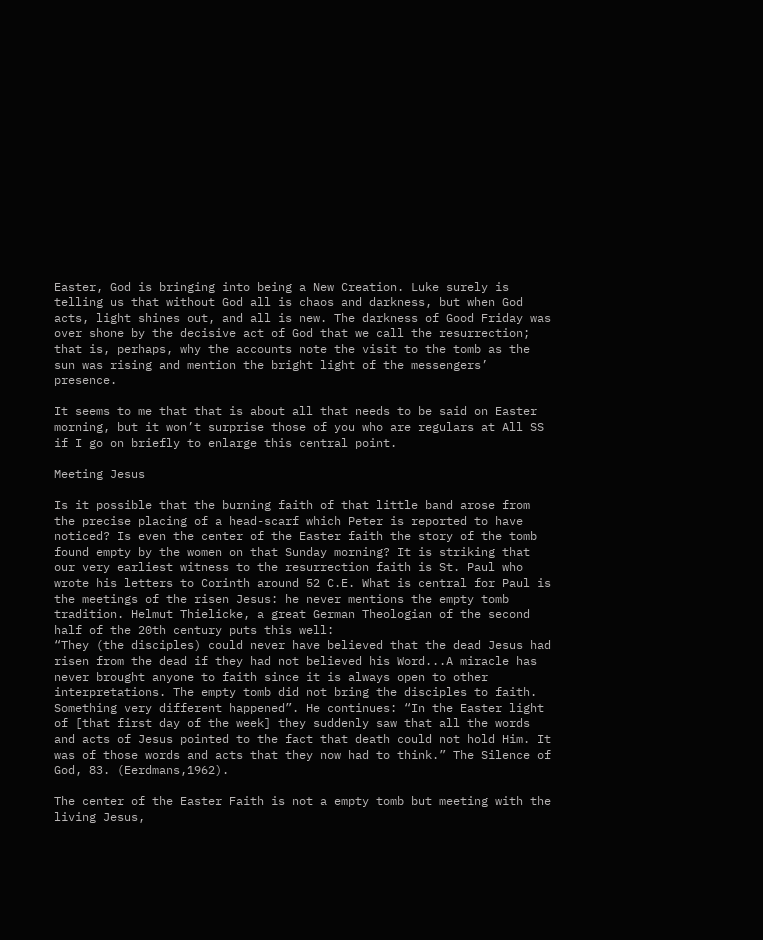Easter, God is bringing into being a New Creation. Luke surely is telling us that without God all is chaos and darkness, but when God acts, light shines out, and all is new. The darkness of Good Friday was over shone by the decisive act of God that we call the resurrection; that is, perhaps, why the accounts note the visit to the tomb as the sun was rising and mention the bright light of the messengers’ presence.

It seems to me that that is about all that needs to be said on Easter morning, but it won’t surprise those of you who are regulars at All SS if I go on briefly to enlarge this central point.

Meeting Jesus

Is it possible that the burning faith of that little band arose from the precise placing of a head-scarf which Peter is reported to have noticed? Is even the center of the Easter faith the story of the tomb found empty by the women on that Sunday morning? It is striking that our very earliest witness to the resurrection faith is St. Paul who wrote his letters to Corinth around 52 C.E. What is central for Paul is the meetings of the risen Jesus: he never mentions the empty tomb tradition. Helmut Thielicke, a great German Theologian of the second half of the 20th century puts this well:
“They (the disciples) could never have believed that the dead Jesus had risen from the dead if they had not believed his Word...A miracle has never brought anyone to faith since it is always open to other interpretations. The empty tomb did not bring the disciples to faith. Something very different happened”. He continues: “In the Easter light of [that first day of the week] they suddenly saw that all the words and acts of Jesus pointed to the fact that death could not hold Him. It was of those words and acts that they now had to think.” The Silence of God, 83. (Eerdmans,1962).

The center of the Easter Faith is not a empty tomb but meeting with the living Jesus,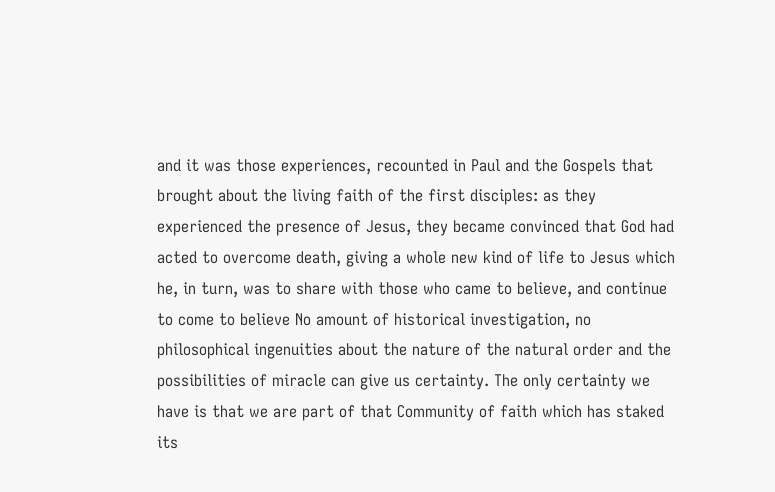and it was those experiences, recounted in Paul and the Gospels that brought about the living faith of the first disciples: as they experienced the presence of Jesus, they became convinced that God had acted to overcome death, giving a whole new kind of life to Jesus which he, in turn, was to share with those who came to believe, and continue to come to believe No amount of historical investigation, no philosophical ingenuities about the nature of the natural order and the possibilities of miracle can give us certainty. The only certainty we have is that we are part of that Community of faith which has staked its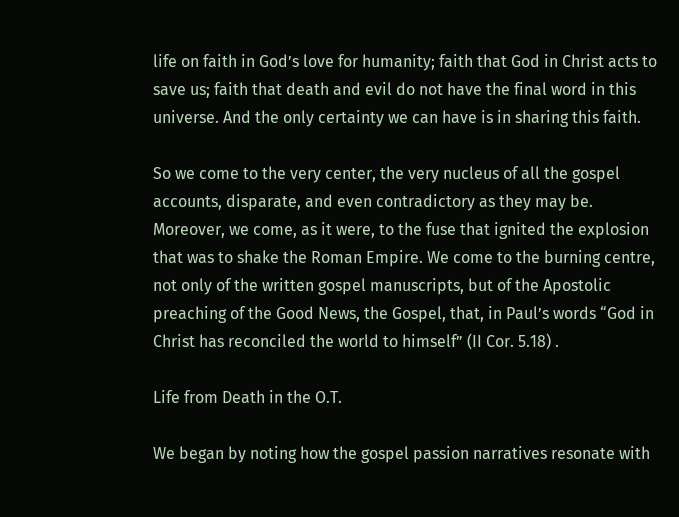life on faith in God’s love for humanity; faith that God in Christ acts to save us; faith that death and evil do not have the final word in this universe. And the only certainty we can have is in sharing this faith.

So we come to the very center, the very nucleus of all the gospel accounts, disparate, and even contradictory as they may be. Moreover, we come, as it were, to the fuse that ignited the explosion that was to shake the Roman Empire. We come to the burning centre, not only of the written gospel manuscripts, but of the Apostolic preaching of the Good News, the Gospel, that, in Paul’s words “God in Christ has reconciled the world to himself” (II Cor. 5.18) .

Life from Death in the O.T.

We began by noting how the gospel passion narratives resonate with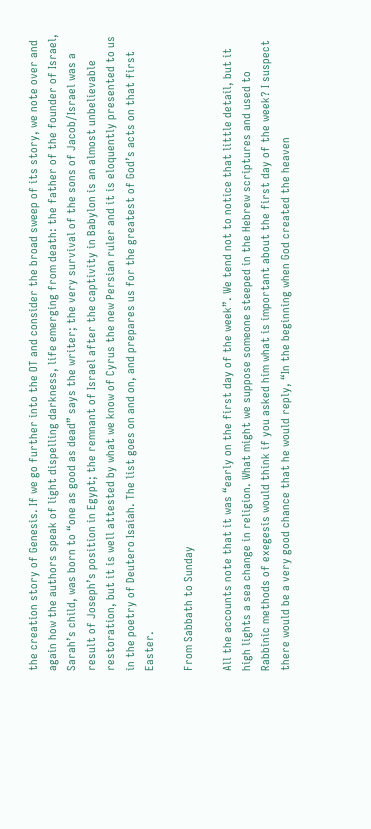the creation story of Genesis. If we go further into the OT and consider the broad sweep of its story, we note over and again how the authors speak of light dispelling darkness, life emerging from death: the father of the founder of Israel, Sarah’s child, was born to “one as good as dead” says the writer; the very survival of the sons of Jacob/Israel was a result of Joseph’s position in Egypt; the remnant of Israel after the captivity in Babylon is an almost unbelievable restoration, but it is well attested by what we know of Cyrus the new Persian ruler and it is eloquently presented to us in the poetry of Deutero Isaiah. The list goes on and on, and prepares us for the greatest of God’s acts on that first Easter.

From Sabbath to Sunday

All the accounts note that it was “early on the first day of the week”. We tend not to notice that little detail, but it high lights a sea change in religion. What might we suppose someone steeped in the Hebrew scriptures and used to Rabbinic methods of exegesis would think if you asked him what is important about the first day of the week? I suspect there would be a very good chance that he would reply, “In the beginning when God created the heaven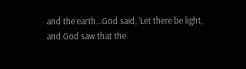and the earth...God said, ‘Let there be light, and God saw that the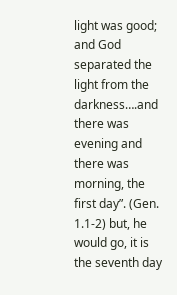light was good; and God separated the light from the darkness….and there was evening and there was morning, the first day”. (Gen. 1.1-2) but, he would go, it is the seventh day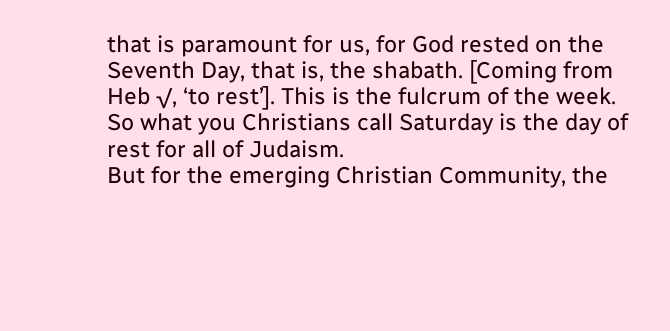that is paramount for us, for God rested on the Seventh Day, that is, the shabath. [Coming from Heb √, ‘to rest’]. This is the fulcrum of the week. So what you Christians call Saturday is the day of rest for all of Judaism.
But for the emerging Christian Community, the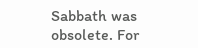Sabbath was obsolete. For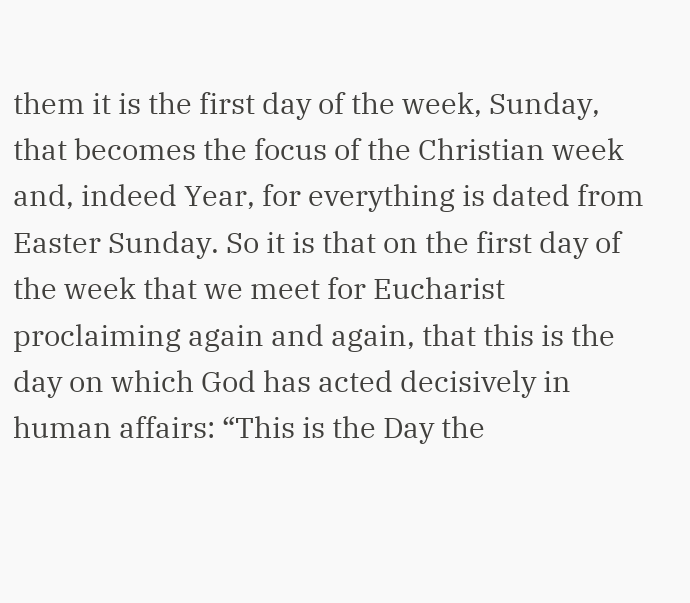them it is the first day of the week, Sunday, that becomes the focus of the Christian week and, indeed Year, for everything is dated from Easter Sunday. So it is that on the first day of the week that we meet for Eucharist proclaiming again and again, that this is the day on which God has acted decisively in human affairs: “This is the Day the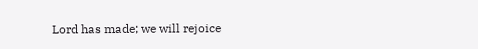Lord has made; we will rejoice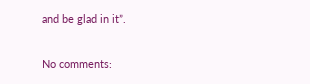and be glad in it”.

No comments: